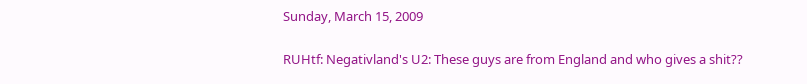Sunday, March 15, 2009

RUHtf: Negativland's U2: These guys are from England and who gives a shit??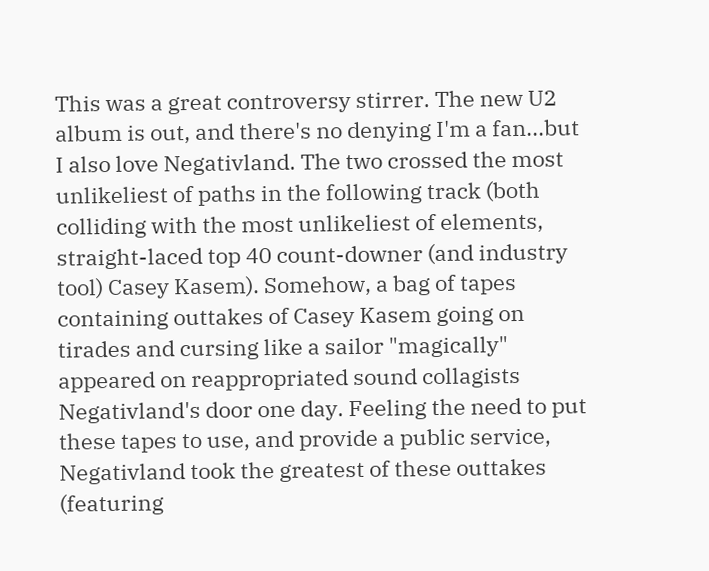This was a great controversy stirrer. The new U2 album is out, and there's no denying I'm a fan...but I also love Negativland. The two crossed the most unlikeliest of paths in the following track (both colliding with the most unlikeliest of elements, straight-laced top 40 count-downer (and industry tool) Casey Kasem). Somehow, a bag of tapes containing outtakes of Casey Kasem going on tirades and cursing like a sailor "magically" appeared on reappropriated sound collagists Negativland's door one day. Feeling the need to put these tapes to use, and provide a public service, Negativland took the greatest of these outtakes (featuring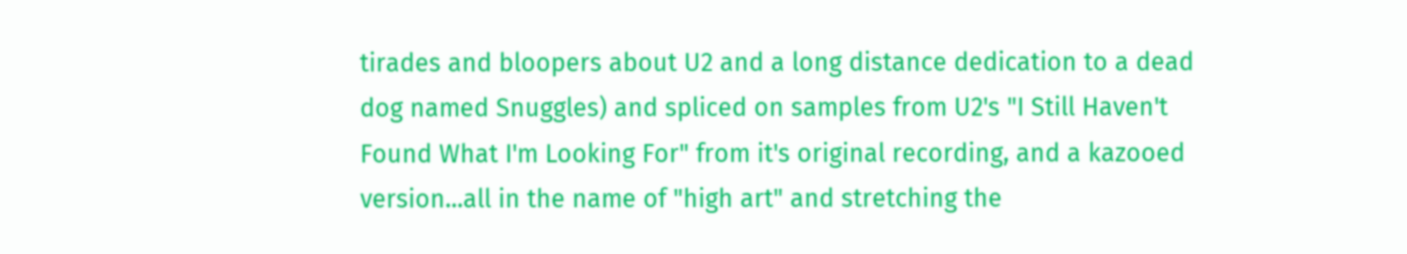tirades and bloopers about U2 and a long distance dedication to a dead dog named Snuggles) and spliced on samples from U2's "I Still Haven't Found What I'm Looking For" from it's original recording, and a kazooed version...all in the name of "high art" and stretching the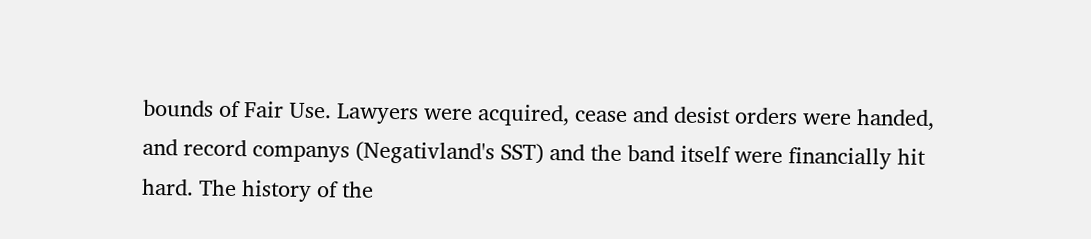bounds of Fair Use. Lawyers were acquired, cease and desist orders were handed, and record companys (Negativland's SST) and the band itself were financially hit hard. The history of the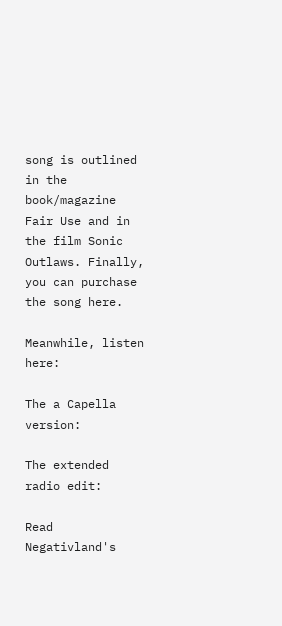song is outlined in the book/magazine Fair Use and in the film Sonic Outlaws. Finally, you can purchase the song here.

Meanwhile, listen here:

The a Capella version:

The extended radio edit:

Read Negativland's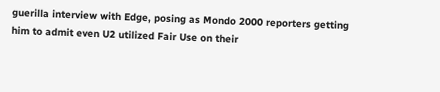guerilla interview with Edge, posing as Mondo 2000 reporters getting him to admit even U2 utilized Fair Use on their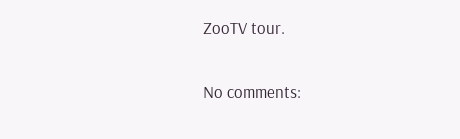ZooTV tour.

No comments: